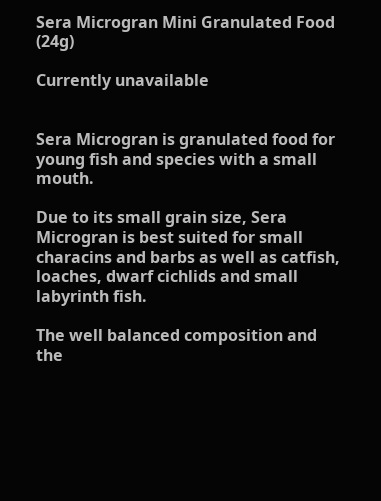Sera Microgran Mini Granulated Food (24g)

Currently unavailable


Sera Microgran is granulated food for young fish and species with a small mouth.

Due to its small grain size, Sera Microgran is best suited for small characins and barbs as well as catfish, loaches, dwarf cichlids and small labyrinth fish.

The well balanced composition and the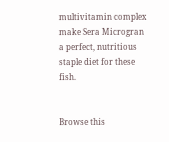multivitamin complex make Sera Microgran a perfect, nutritious staple diet for these fish.


Browse this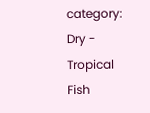category: Dry - Tropical Fish